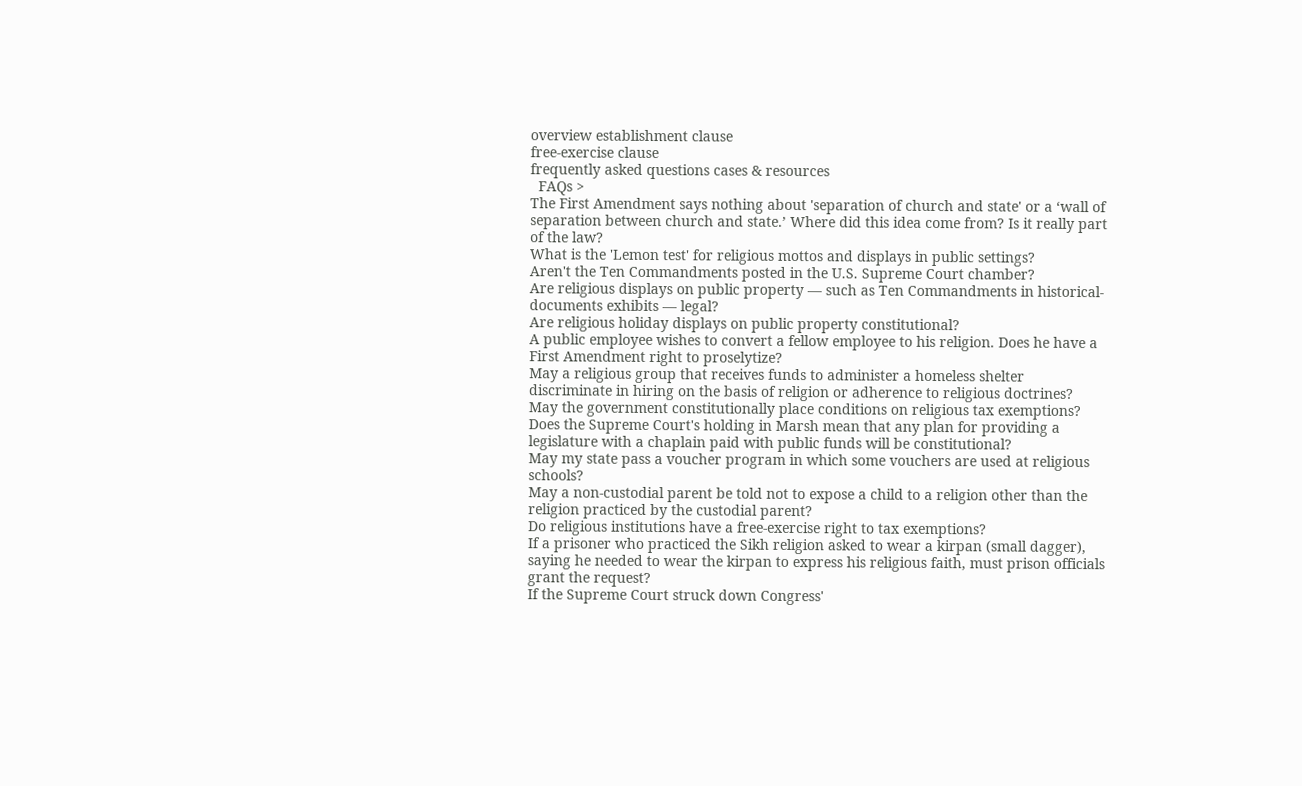overview establishment clause
free-exercise clause
frequently asked questions cases & resources
  FAQs >
The First Amendment says nothing about 'separation of church and state' or a ‘wall of separation between church and state.’ Where did this idea come from? Is it really part of the law?
What is the 'Lemon test' for religious mottos and displays in public settings?
Aren't the Ten Commandments posted in the U.S. Supreme Court chamber?
Are religious displays on public property — such as Ten Commandments in historical-documents exhibits — legal?
Are religious holiday displays on public property constitutional?
A public employee wishes to convert a fellow employee to his religion. Does he have a First Amendment right to proselytize?
May a religious group that receives funds to administer a homeless shelter discriminate in hiring on the basis of religion or adherence to religious doctrines?
May the government constitutionally place conditions on religious tax exemptions?
Does the Supreme Court's holding in Marsh mean that any plan for providing a legislature with a chaplain paid with public funds will be constitutional?
May my state pass a voucher program in which some vouchers are used at religious schools?
May a non-custodial parent be told not to expose a child to a religion other than the religion practiced by the custodial parent?
Do religious institutions have a free-exercise right to tax exemptions?
If a prisoner who practiced the Sikh religion asked to wear a kirpan (small dagger), saying he needed to wear the kirpan to express his religious faith, must prison officials grant the request?
If the Supreme Court struck down Congress'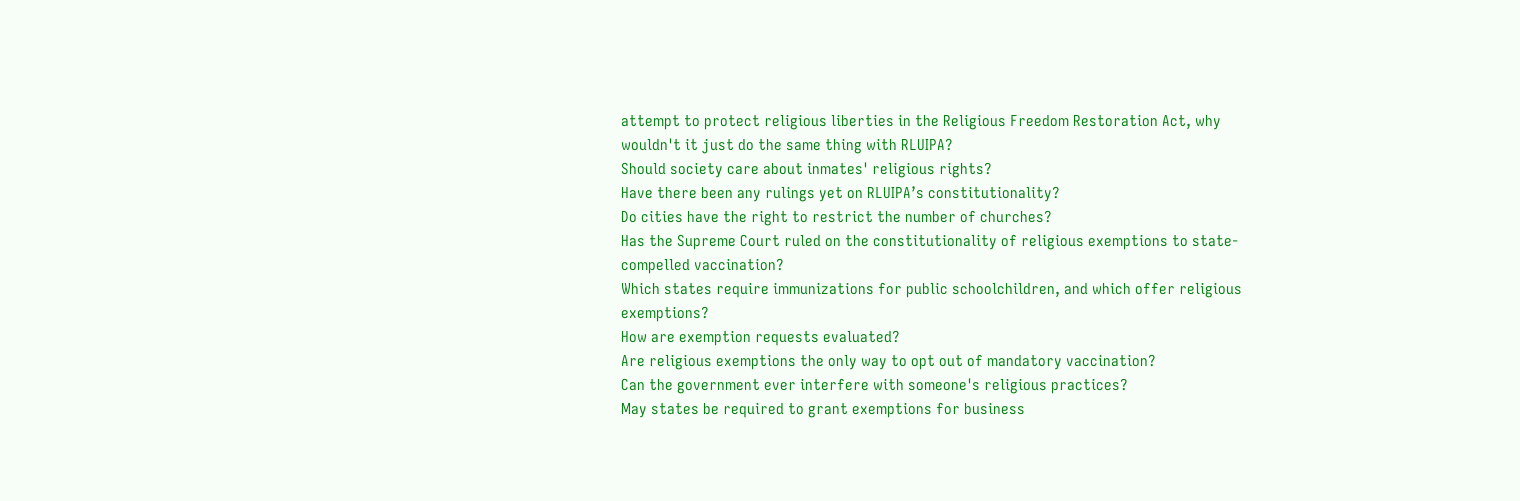attempt to protect religious liberties in the Religious Freedom Restoration Act, why wouldn't it just do the same thing with RLUIPA?
Should society care about inmates' religious rights?
Have there been any rulings yet on RLUIPA’s constitutionality?
Do cities have the right to restrict the number of churches?
Has the Supreme Court ruled on the constitutionality of religious exemptions to state-compelled vaccination?
Which states require immunizations for public schoolchildren, and which offer religious exemptions?
How are exemption requests evaluated?
Are religious exemptions the only way to opt out of mandatory vaccination?
Can the government ever interfere with someone's religious practices?
May states be required to grant exemptions for business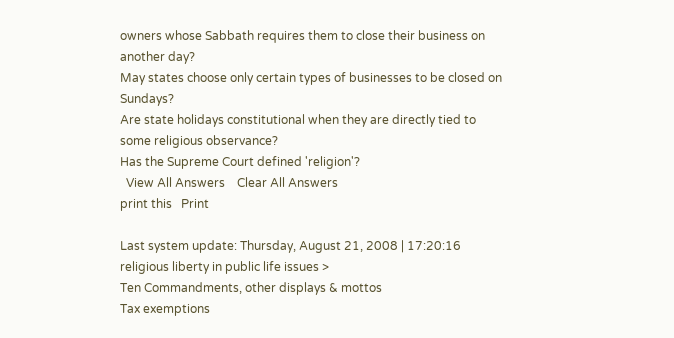owners whose Sabbath requires them to close their business on another day?
May states choose only certain types of businesses to be closed on Sundays?
Are state holidays constitutional when they are directly tied to some religious observance?
Has the Supreme Court defined 'religion'?
  View All Answers    Clear All Answers
print this   Print

Last system update: Thursday, August 21, 2008 | 17:20:16
religious liberty in public life issues >
Ten Commandments, other displays & mottos
Tax exemptions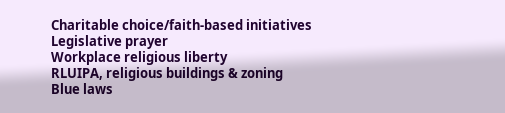Charitable choice/faith-based initiatives
Legislative prayer
Workplace religious liberty
RLUIPA, religious buildings & zoning
Blue laws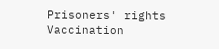Prisoners' rights
Vaccination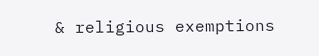& religious exemptions